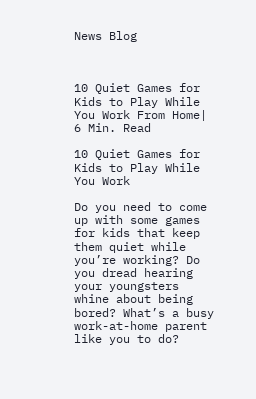News Blog



10 Quiet Games for Kids to Play While You Work From Home| 6 Min. Read

10 Quiet Games for Kids to Play While You Work

Do you need to come up with some games for kids that keep them quiet while you’re working? Do you dread hearing your youngsters whine about being bored? What’s a busy work-at-home parent like you to do?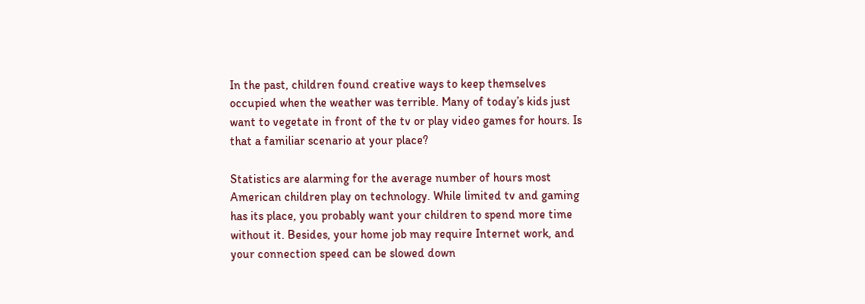In the past, children found creative ways to keep themselves occupied when the weather was terrible. Many of today’s kids just want to vegetate in front of the tv or play video games for hours. Is that a familiar scenario at your place?

Statistics are alarming for the average number of hours most American children play on technology. While limited tv and gaming has its place, you probably want your children to spend more time without it. Besides, your home job may require Internet work, and your connection speed can be slowed down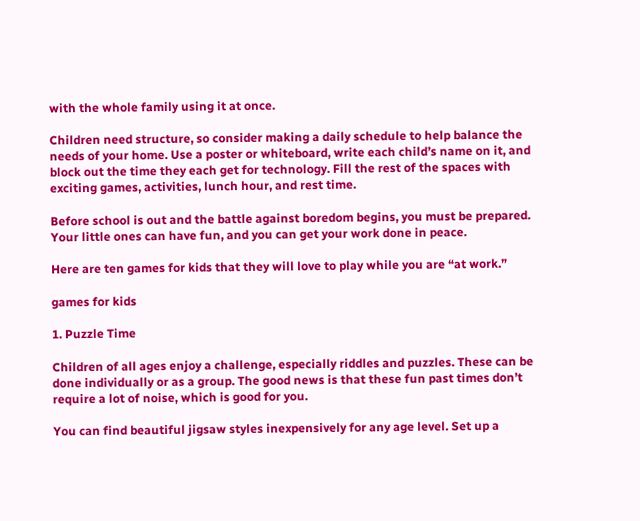with the whole family using it at once.

Children need structure, so consider making a daily schedule to help balance the needs of your home. Use a poster or whiteboard, write each child’s name on it, and block out the time they each get for technology. Fill the rest of the spaces with exciting games, activities, lunch hour, and rest time.

Before school is out and the battle against boredom begins, you must be prepared. Your little ones can have fun, and you can get your work done in peace.

Here are ten games for kids that they will love to play while you are “at work.”

games for kids

1. Puzzle Time

Children of all ages enjoy a challenge, especially riddles and puzzles. These can be done individually or as a group. The good news is that these fun past times don’t require a lot of noise, which is good for you.

You can find beautiful jigsaw styles inexpensively for any age level. Set up a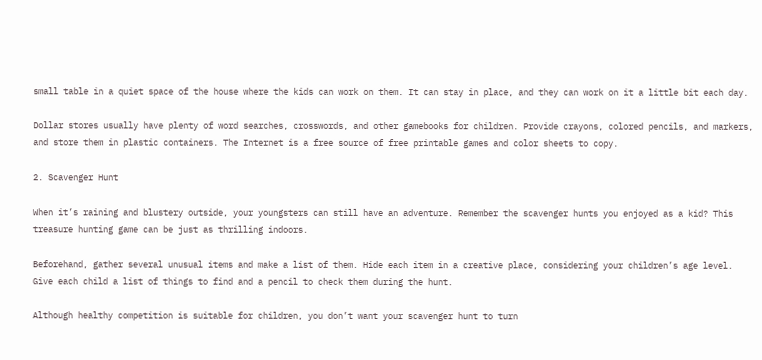small table in a quiet space of the house where the kids can work on them. It can stay in place, and they can work on it a little bit each day.

Dollar stores usually have plenty of word searches, crosswords, and other gamebooks for children. Provide crayons, colored pencils, and markers, and store them in plastic containers. The Internet is a free source of free printable games and color sheets to copy.

2. Scavenger Hunt

When it’s raining and blustery outside, your youngsters can still have an adventure. Remember the scavenger hunts you enjoyed as a kid? This treasure hunting game can be just as thrilling indoors.

Beforehand, gather several unusual items and make a list of them. Hide each item in a creative place, considering your children’s age level. Give each child a list of things to find and a pencil to check them during the hunt.

Although healthy competition is suitable for children, you don’t want your scavenger hunt to turn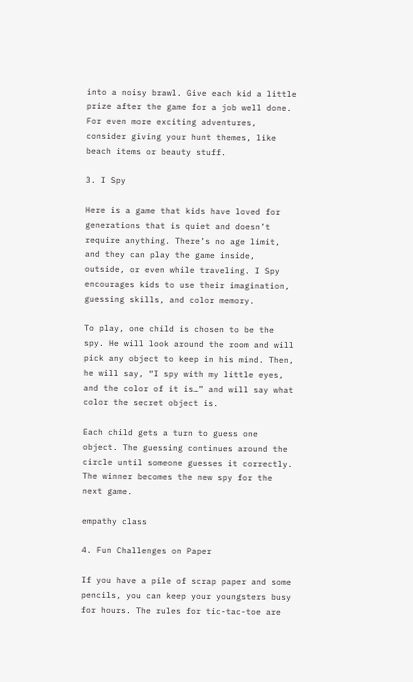into a noisy brawl. Give each kid a little prize after the game for a job well done. For even more exciting adventures, consider giving your hunt themes, like beach items or beauty stuff.

3. I Spy

Here is a game that kids have loved for generations that is quiet and doesn’t require anything. There’s no age limit, and they can play the game inside, outside, or even while traveling. I Spy encourages kids to use their imagination, guessing skills, and color memory.

To play, one child is chosen to be the spy. He will look around the room and will pick any object to keep in his mind. Then, he will say, “I spy with my little eyes, and the color of it is…” and will say what color the secret object is.

Each child gets a turn to guess one object. The guessing continues around the circle until someone guesses it correctly. The winner becomes the new spy for the next game.

empathy class

4. Fun Challenges on Paper

If you have a pile of scrap paper and some pencils, you can keep your youngsters busy for hours. The rules for tic-tac-toe are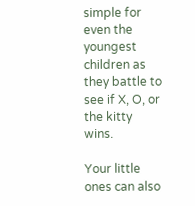simple for even the youngest children as they battle to see if X, O, or the kitty wins.

Your little ones can also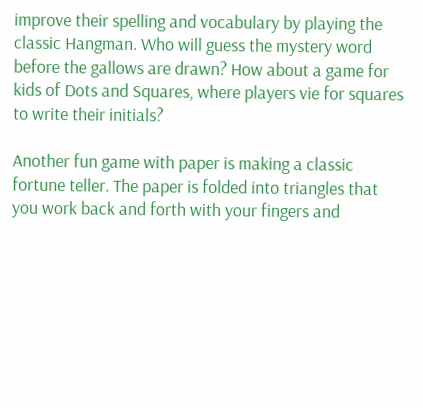improve their spelling and vocabulary by playing the classic Hangman. Who will guess the mystery word before the gallows are drawn? How about a game for kids of Dots and Squares, where players vie for squares to write their initials?

Another fun game with paper is making a classic fortune teller. The paper is folded into triangles that you work back and forth with your fingers and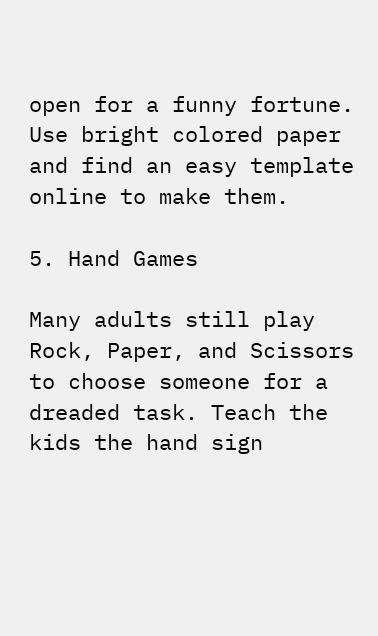open for a funny fortune. Use bright colored paper and find an easy template online to make them.

5. Hand Games

Many adults still play Rock, Paper, and Scissors to choose someone for a dreaded task. Teach the kids the hand sign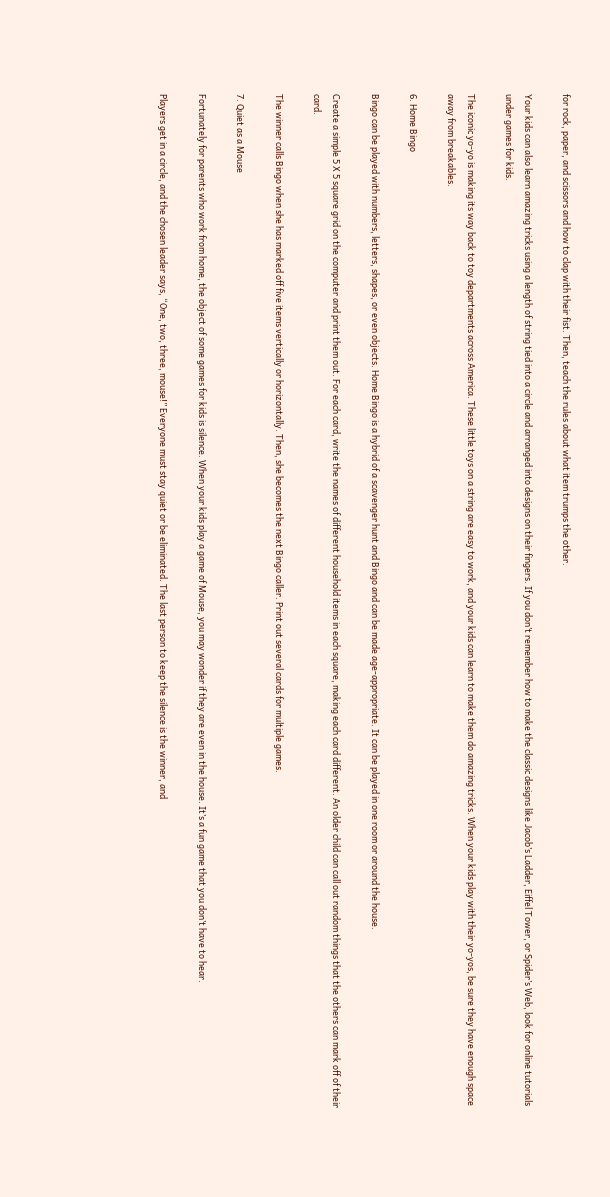for rock, paper, and scissors and how to clap with their fist. Then, teach the rules about what item trumps the other.

Your kids can also learn amazing tricks using a length of string tied into a circle and arranged into designs on their fingers. If you don’t remember how to make the classic designs like Jacob’s Ladder, Eiffel Tower, or Spider’s Web, look for online tutorials under games for kids.

The iconic yo-yo is making its way back to toy departments across America. These little toys on a string are easy to work, and your kids can learn to make them do amazing tricks. When your kids play with their yo-yos, be sure they have enough space away from breakables.

6. Home Bingo

Bingo can be played with numbers, letters, shapes, or even objects. Home Bingo is a hybrid of a scavenger hunt and Bingo and can be made age-appropriate. It can be played in one room or around the house.

Create a simple 5 X 5 square grid on the computer and print them out. For each card, write the names of different household items in each square, making each card different. An older child can call out random things that the others can mark off of their card.

The winner calls Bingo when she has marked off five items vertically or horizontally. Then, she becomes the next Bingo caller. Print out several cards for multiple games.

7. Quiet as a Mouse

Fortunately for parents who work from home, the object of some games for kids is silence. When your kids play a game of Mouse, you may wonder if they are even in the house. It’s a fun game that you don’t have to hear.

Players get in a circle, and the chosen leader says, “One, two, three, mouse!” Everyone must stay quiet or be eliminated. The last person to keep the silence is the winner, and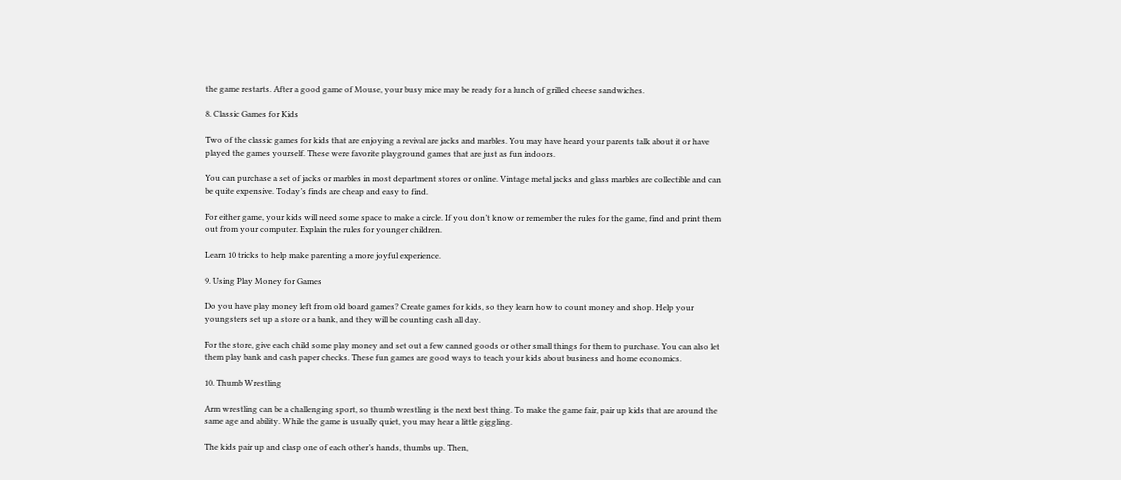the game restarts. After a good game of Mouse, your busy mice may be ready for a lunch of grilled cheese sandwiches.

8. Classic Games for Kids

Two of the classic games for kids that are enjoying a revival are jacks and marbles. You may have heard your parents talk about it or have played the games yourself. These were favorite playground games that are just as fun indoors.

You can purchase a set of jacks or marbles in most department stores or online. Vintage metal jacks and glass marbles are collectible and can be quite expensive. Today’s finds are cheap and easy to find.

For either game, your kids will need some space to make a circle. If you don’t know or remember the rules for the game, find and print them out from your computer. Explain the rules for younger children.

Learn 10 tricks to help make parenting a more joyful experience.

9. Using Play Money for Games

Do you have play money left from old board games? Create games for kids, so they learn how to count money and shop. Help your youngsters set up a store or a bank, and they will be counting cash all day.

For the store, give each child some play money and set out a few canned goods or other small things for them to purchase. You can also let them play bank and cash paper checks. These fun games are good ways to teach your kids about business and home economics.

10. Thumb Wrestling

Arm wrestling can be a challenging sport, so thumb wrestling is the next best thing. To make the game fair, pair up kids that are around the same age and ability. While the game is usually quiet, you may hear a little giggling.

The kids pair up and clasp one of each other’s hands, thumbs up. Then,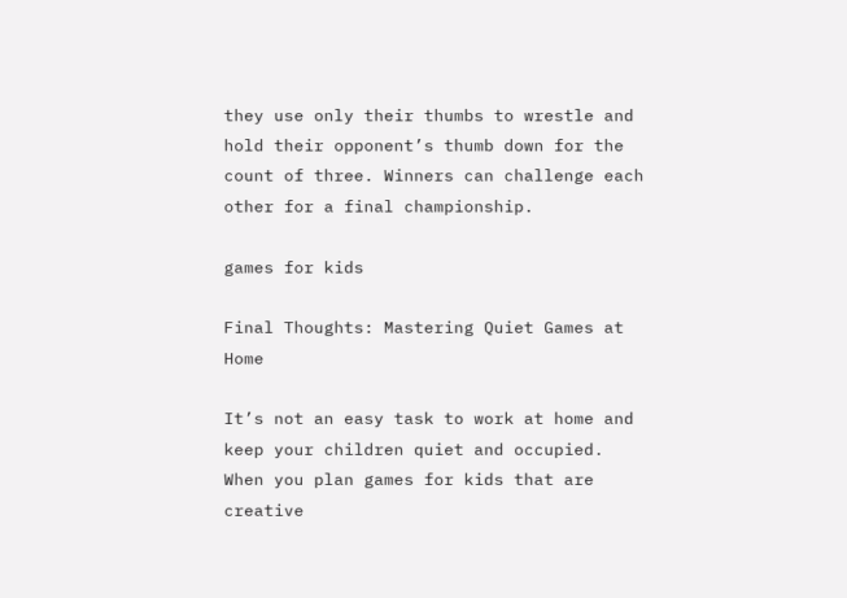they use only their thumbs to wrestle and hold their opponent’s thumb down for the count of three. Winners can challenge each other for a final championship.

games for kids

Final Thoughts: Mastering Quiet Games at Home

It’s not an easy task to work at home and keep your children quiet and occupied. When you plan games for kids that are creative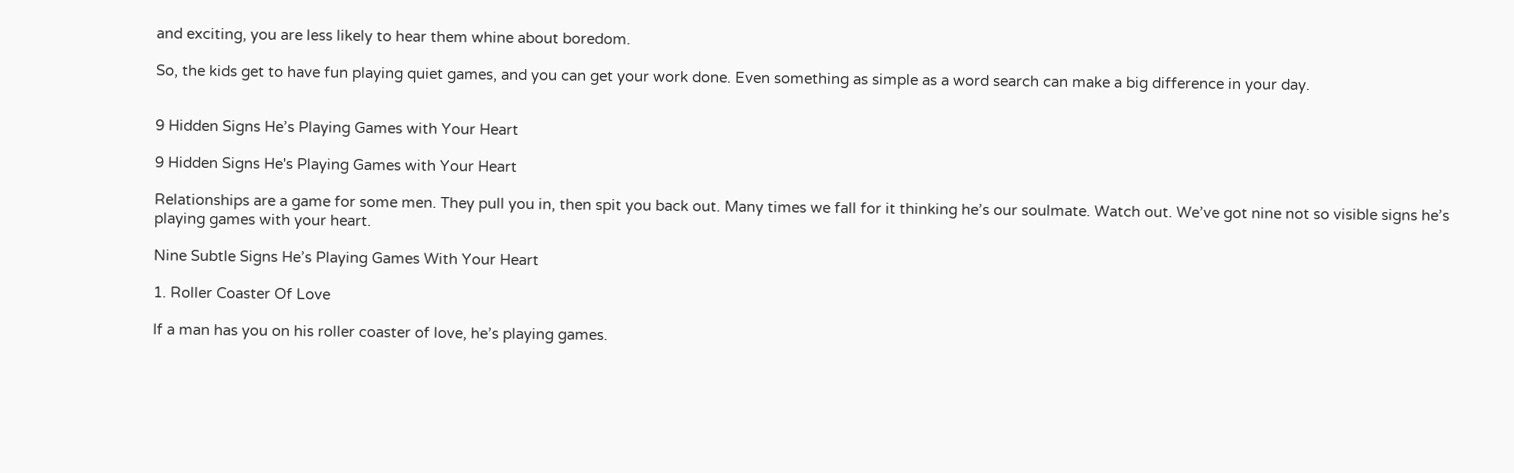and exciting, you are less likely to hear them whine about boredom.

So, the kids get to have fun playing quiet games, and you can get your work done. Even something as simple as a word search can make a big difference in your day.


9 Hidden Signs He’s Playing Games with Your Heart

9 Hidden Signs He's Playing Games with Your Heart

Relationships are a game for some men. They pull you in, then spit you back out. Many times we fall for it thinking he’s our soulmate. Watch out. We’ve got nine not so visible signs he’s playing games with your heart.

Nine Subtle Signs He’s Playing Games With Your Heart

1. Roller Coaster Of Love

If a man has you on his roller coaster of love, he’s playing games.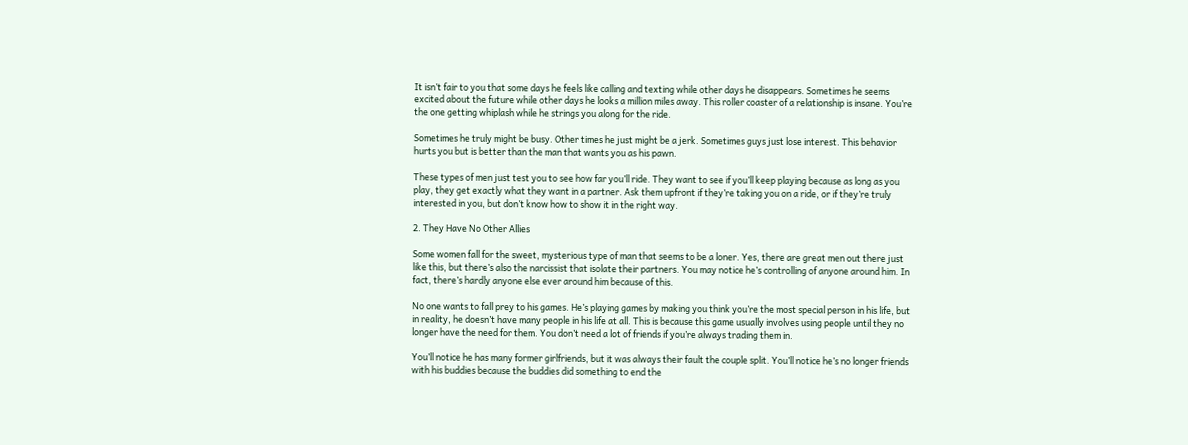It isn’t fair to you that some days he feels like calling and texting while other days he disappears. Sometimes he seems excited about the future while other days he looks a million miles away. This roller coaster of a relationship is insane. You’re the one getting whiplash while he strings you along for the ride.

Sometimes he truly might be busy. Other times he just might be a jerk. Sometimes guys just lose interest. This behavior hurts you but is better than the man that wants you as his pawn.

These types of men just test you to see how far you’ll ride. They want to see if you’ll keep playing because as long as you play, they get exactly what they want in a partner. Ask them upfront if they’re taking you on a ride, or if they’re truly interested in you, but don’t know how to show it in the right way.

2. They Have No Other Allies

Some women fall for the sweet, mysterious type of man that seems to be a loner. Yes, there are great men out there just like this, but there’s also the narcissist that isolate their partners. You may notice he’s controlling of anyone around him. In fact, there’s hardly anyone else ever around him because of this.

No one wants to fall prey to his games. He’s playing games by making you think you’re the most special person in his life, but in reality, he doesn’t have many people in his life at all. This is because this game usually involves using people until they no longer have the need for them. You don’t need a lot of friends if you’re always trading them in.

You’ll notice he has many former girlfriends, but it was always their fault the couple split. You’ll notice he’s no longer friends with his buddies because the buddies did something to end the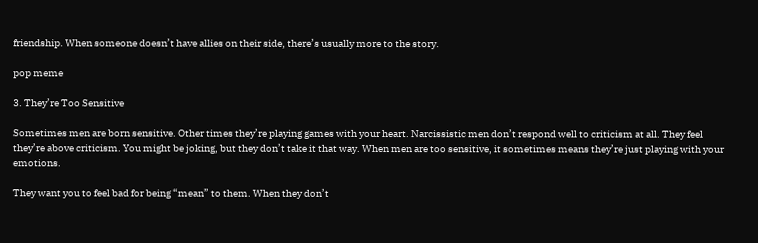friendship. When someone doesn’t have allies on their side, there’s usually more to the story.

pop meme

3. They’re Too Sensitive

Sometimes men are born sensitive. Other times they’re playing games with your heart. Narcissistic men don’t respond well to criticism at all. They feel they’re above criticism. You might be joking, but they don’t take it that way. When men are too sensitive, it sometimes means they’re just playing with your emotions.

They want you to feel bad for being “mean” to them. When they don’t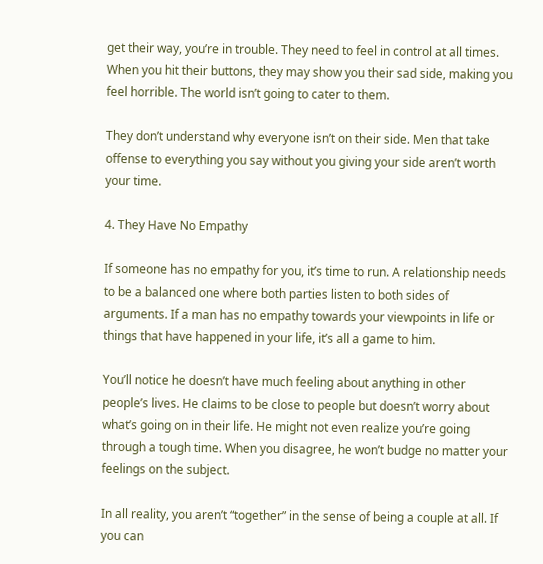get their way, you’re in trouble. They need to feel in control at all times. When you hit their buttons, they may show you their sad side, making you feel horrible. The world isn’t going to cater to them.

They don’t understand why everyone isn’t on their side. Men that take offense to everything you say without you giving your side aren’t worth your time.

4. They Have No Empathy

If someone has no empathy for you, it’s time to run. A relationship needs to be a balanced one where both parties listen to both sides of arguments. If a man has no empathy towards your viewpoints in life or things that have happened in your life, it’s all a game to him.

You’ll notice he doesn’t have much feeling about anything in other people’s lives. He claims to be close to people but doesn’t worry about what’s going on in their life. He might not even realize you’re going through a tough time. When you disagree, he won’t budge no matter your feelings on the subject.

In all reality, you aren’t “together” in the sense of being a couple at all. If you can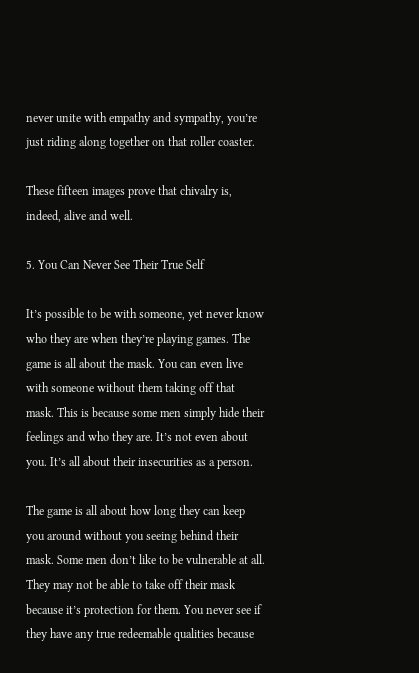never unite with empathy and sympathy, you’re just riding along together on that roller coaster.

These fifteen images prove that chivalry is, indeed, alive and well.

5. You Can Never See Their True Self

It’s possible to be with someone, yet never know who they are when they’re playing games. The game is all about the mask. You can even live with someone without them taking off that mask. This is because some men simply hide their feelings and who they are. It’s not even about you. It’s all about their insecurities as a person.

The game is all about how long they can keep you around without you seeing behind their mask. Some men don’t like to be vulnerable at all. They may not be able to take off their mask because it’s protection for them. You never see if they have any true redeemable qualities because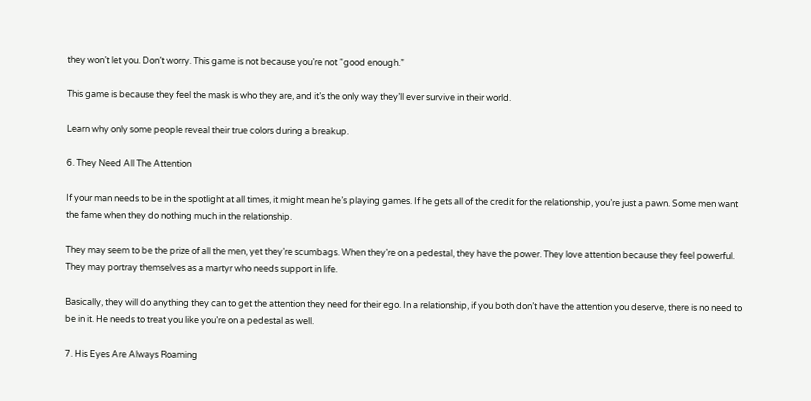they won’t let you. Don’t worry. This game is not because you’re not “good enough.”

This game is because they feel the mask is who they are, and it’s the only way they’ll ever survive in their world.

Learn why only some people reveal their true colors during a breakup.

6. They Need All The Attention

If your man needs to be in the spotlight at all times, it might mean he’s playing games. If he gets all of the credit for the relationship, you’re just a pawn. Some men want the fame when they do nothing much in the relationship.

They may seem to be the prize of all the men, yet they’re scumbags. When they’re on a pedestal, they have the power. They love attention because they feel powerful. They may portray themselves as a martyr who needs support in life.

Basically, they will do anything they can to get the attention they need for their ego. In a relationship, if you both don’t have the attention you deserve, there is no need to be in it. He needs to treat you like you’re on a pedestal as well.

7. His Eyes Are Always Roaming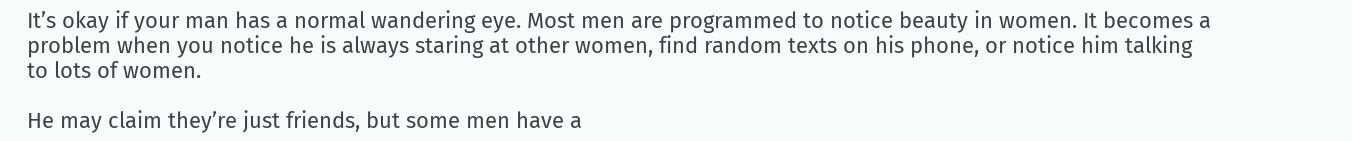It’s okay if your man has a normal wandering eye. Most men are programmed to notice beauty in women. It becomes a problem when you notice he is always staring at other women, find random texts on his phone, or notice him talking to lots of women.

He may claim they’re just friends, but some men have a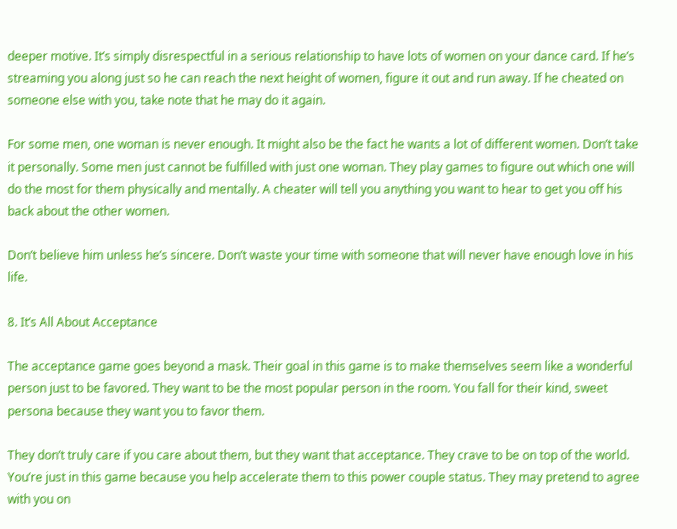deeper motive. It’s simply disrespectful in a serious relationship to have lots of women on your dance card. If he’s streaming you along just so he can reach the next height of women, figure it out and run away. If he cheated on someone else with you, take note that he may do it again.

For some men, one woman is never enough. It might also be the fact he wants a lot of different women. Don’t take it personally. Some men just cannot be fulfilled with just one woman. They play games to figure out which one will do the most for them physically and mentally. A cheater will tell you anything you want to hear to get you off his back about the other women.

Don’t believe him unless he’s sincere. Don’t waste your time with someone that will never have enough love in his life.

8. It’s All About Acceptance

The acceptance game goes beyond a mask. Their goal in this game is to make themselves seem like a wonderful person just to be favored. They want to be the most popular person in the room. You fall for their kind, sweet persona because they want you to favor them.

They don’t truly care if you care about them, but they want that acceptance. They crave to be on top of the world. You’re just in this game because you help accelerate them to this power couple status. They may pretend to agree with you on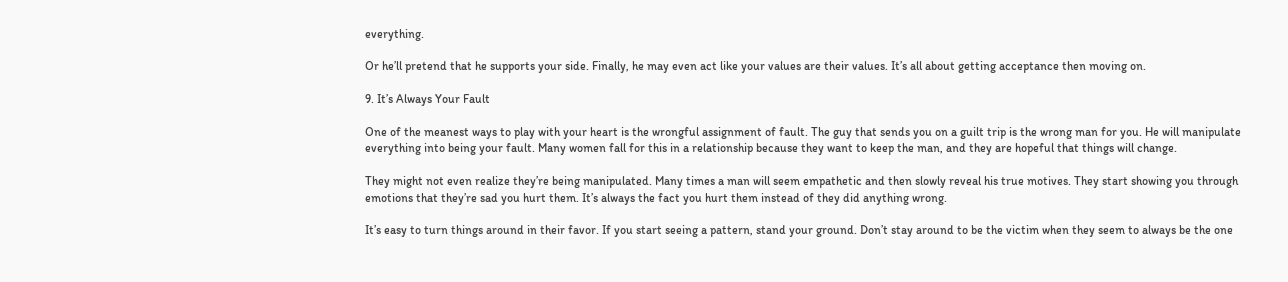everything.

Or he’ll pretend that he supports your side. Finally, he may even act like your values are their values. It’s all about getting acceptance then moving on.

9. It’s Always Your Fault

One of the meanest ways to play with your heart is the wrongful assignment of fault. The guy that sends you on a guilt trip is the wrong man for you. He will manipulate everything into being your fault. Many women fall for this in a relationship because they want to keep the man, and they are hopeful that things will change.

They might not even realize they’re being manipulated. Many times a man will seem empathetic and then slowly reveal his true motives. They start showing you through emotions that they’re sad you hurt them. It’s always the fact you hurt them instead of they did anything wrong.

It’s easy to turn things around in their favor. If you start seeing a pattern, stand your ground. Don’t stay around to be the victim when they seem to always be the one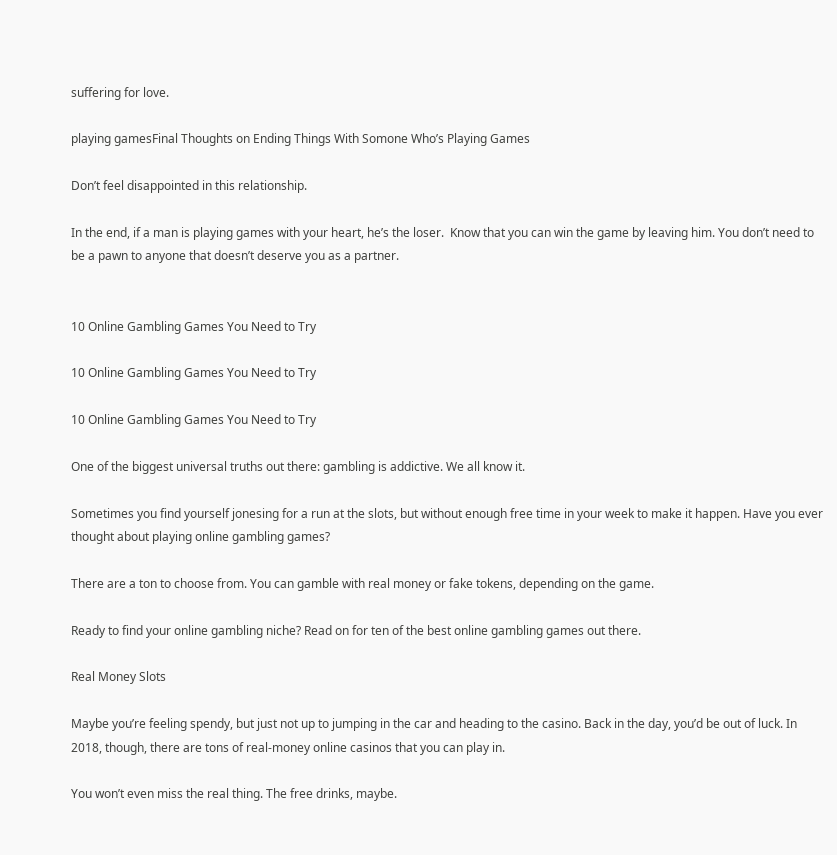suffering for love.

playing gamesFinal Thoughts on Ending Things With Somone Who’s Playing Games

Don’t feel disappointed in this relationship.

In the end, if a man is playing games with your heart, he’s the loser.  Know that you can win the game by leaving him. You don’t need to be a pawn to anyone that doesn’t deserve you as a partner.


10 Online Gambling Games You Need to Try

10 Online Gambling Games You Need to Try

10 Online Gambling Games You Need to Try

One of the biggest universal truths out there: gambling is addictive. We all know it.

Sometimes you find yourself jonesing for a run at the slots, but without enough free time in your week to make it happen. Have you ever thought about playing online gambling games?

There are a ton to choose from. You can gamble with real money or fake tokens, depending on the game.

Ready to find your online gambling niche? Read on for ten of the best online gambling games out there.

Real Money Slots

Maybe you’re feeling spendy, but just not up to jumping in the car and heading to the casino. Back in the day, you’d be out of luck. In 2018, though, there are tons of real-money online casinos that you can play in.

You won’t even miss the real thing. The free drinks, maybe.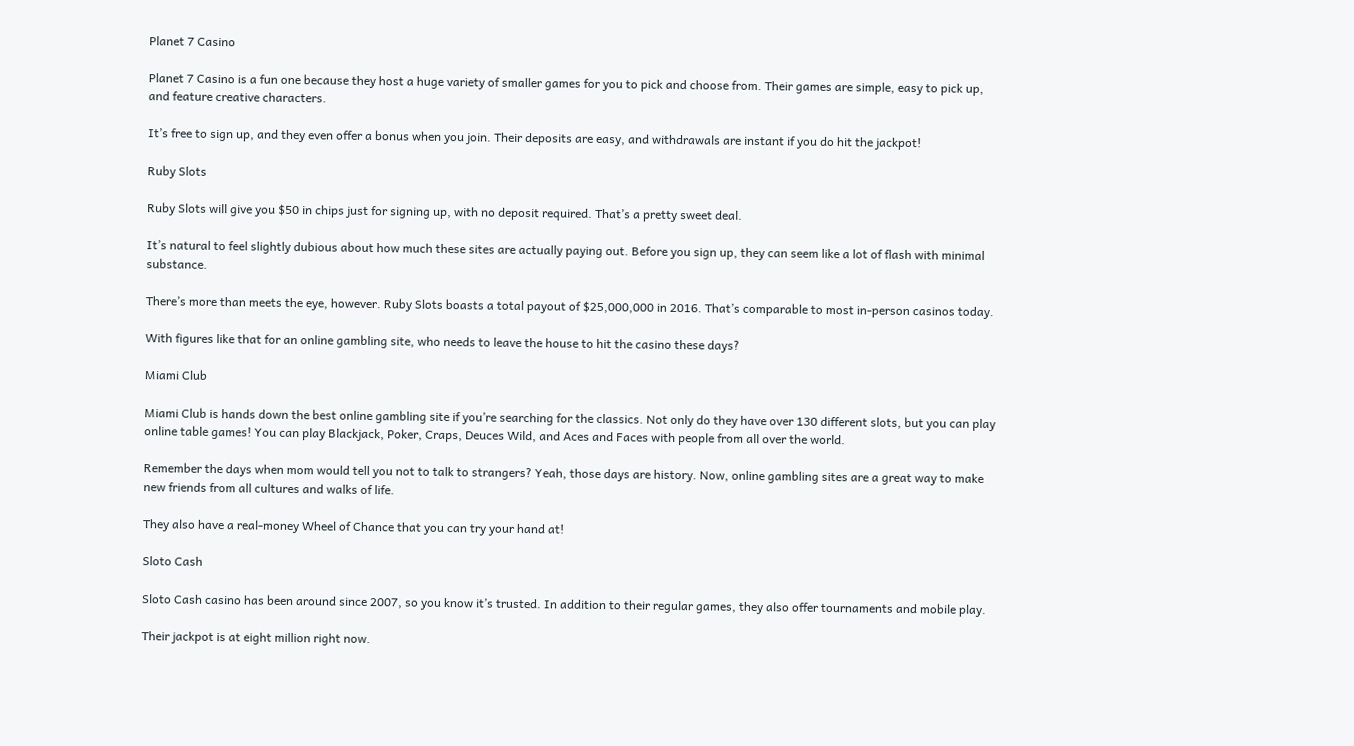Planet 7 Casino

Planet 7 Casino is a fun one because they host a huge variety of smaller games for you to pick and choose from. Their games are simple, easy to pick up, and feature creative characters.

It’s free to sign up, and they even offer a bonus when you join. Their deposits are easy, and withdrawals are instant if you do hit the jackpot!

Ruby Slots

Ruby Slots will give you $50 in chips just for signing up, with no deposit required. That’s a pretty sweet deal.

It’s natural to feel slightly dubious about how much these sites are actually paying out. Before you sign up, they can seem like a lot of flash with minimal substance.

There’s more than meets the eye, however. Ruby Slots boasts a total payout of $25,000,000 in 2016. That’s comparable to most in-person casinos today.

With figures like that for an online gambling site, who needs to leave the house to hit the casino these days?

Miami Club

Miami Club is hands down the best online gambling site if you’re searching for the classics. Not only do they have over 130 different slots, but you can play online table games! You can play Blackjack, Poker, Craps, Deuces Wild, and Aces and Faces with people from all over the world.

Remember the days when mom would tell you not to talk to strangers? Yeah, those days are history. Now, online gambling sites are a great way to make new friends from all cultures and walks of life.

They also have a real-money Wheel of Chance that you can try your hand at!

Sloto Cash

Sloto Cash casino has been around since 2007, so you know it’s trusted. In addition to their regular games, they also offer tournaments and mobile play.

Their jackpot is at eight million right now.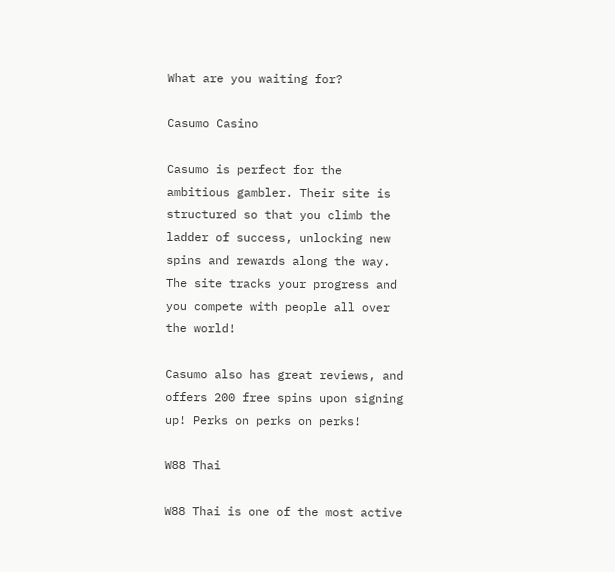What are you waiting for?

Casumo Casino

Casumo is perfect for the ambitious gambler. Their site is structured so that you climb the ladder of success, unlocking new spins and rewards along the way. The site tracks your progress and you compete with people all over the world!

Casumo also has great reviews, and offers 200 free spins upon signing up! Perks on perks on perks!

W88 Thai

W88 Thai is one of the most active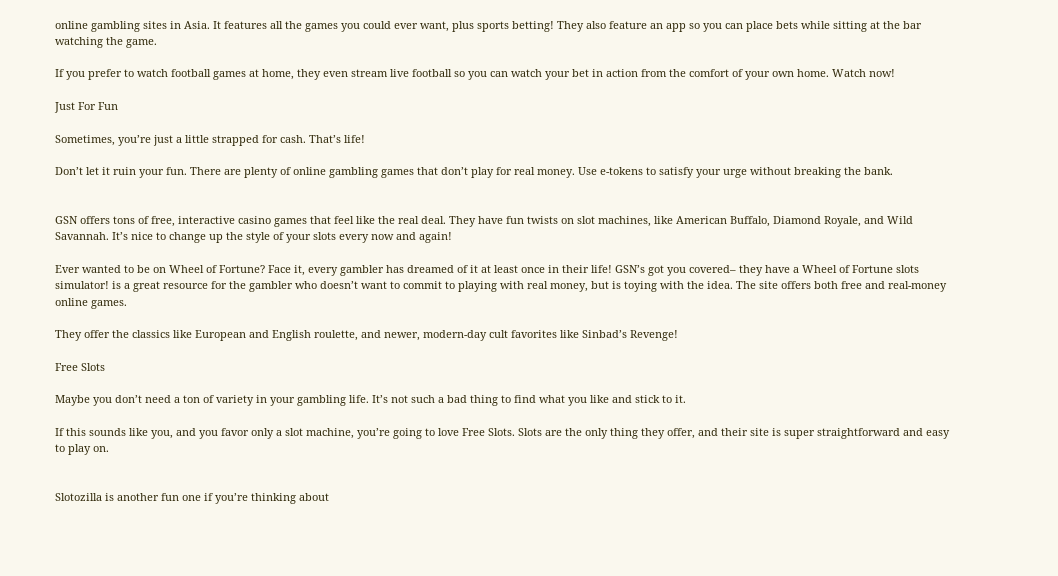online gambling sites in Asia. It features all the games you could ever want, plus sports betting! They also feature an app so you can place bets while sitting at the bar watching the game.

If you prefer to watch football games at home, they even stream live football so you can watch your bet in action from the comfort of your own home. Watch now!

Just For Fun

Sometimes, you’re just a little strapped for cash. That’s life!

Don’t let it ruin your fun. There are plenty of online gambling games that don’t play for real money. Use e-tokens to satisfy your urge without breaking the bank.


GSN offers tons of free, interactive casino games that feel like the real deal. They have fun twists on slot machines, like American Buffalo, Diamond Royale, and Wild Savannah. It’s nice to change up the style of your slots every now and again!

Ever wanted to be on Wheel of Fortune? Face it, every gambler has dreamed of it at least once in their life! GSN’s got you covered– they have a Wheel of Fortune slots simulator! is a great resource for the gambler who doesn’t want to commit to playing with real money, but is toying with the idea. The site offers both free and real-money online games.

They offer the classics like European and English roulette, and newer, modern-day cult favorites like Sinbad’s Revenge!

Free Slots

Maybe you don’t need a ton of variety in your gambling life. It’s not such a bad thing to find what you like and stick to it.

If this sounds like you, and you favor only a slot machine, you’re going to love Free Slots. Slots are the only thing they offer, and their site is super straightforward and easy to play on.


Slotozilla is another fun one if you’re thinking about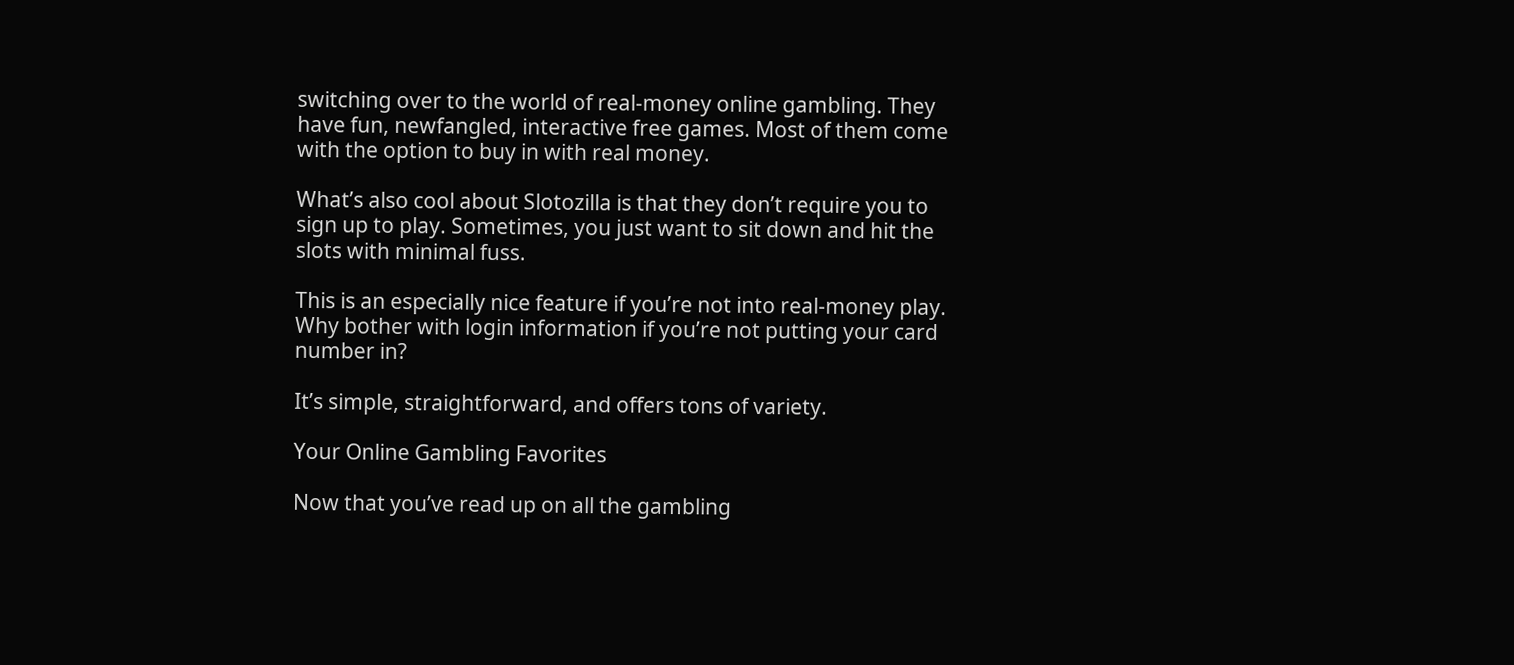switching over to the world of real-money online gambling. They have fun, newfangled, interactive free games. Most of them come with the option to buy in with real money.

What’s also cool about Slotozilla is that they don’t require you to sign up to play. Sometimes, you just want to sit down and hit the slots with minimal fuss.

This is an especially nice feature if you’re not into real-money play. Why bother with login information if you’re not putting your card number in?

It’s simple, straightforward, and offers tons of variety.

Your Online Gambling Favorites

Now that you’ve read up on all the gambling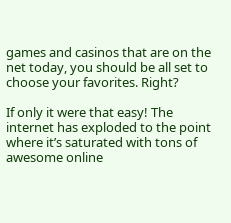games and casinos that are on the net today, you should be all set to choose your favorites. Right?

If only it were that easy! The internet has exploded to the point where it’s saturated with tons of awesome online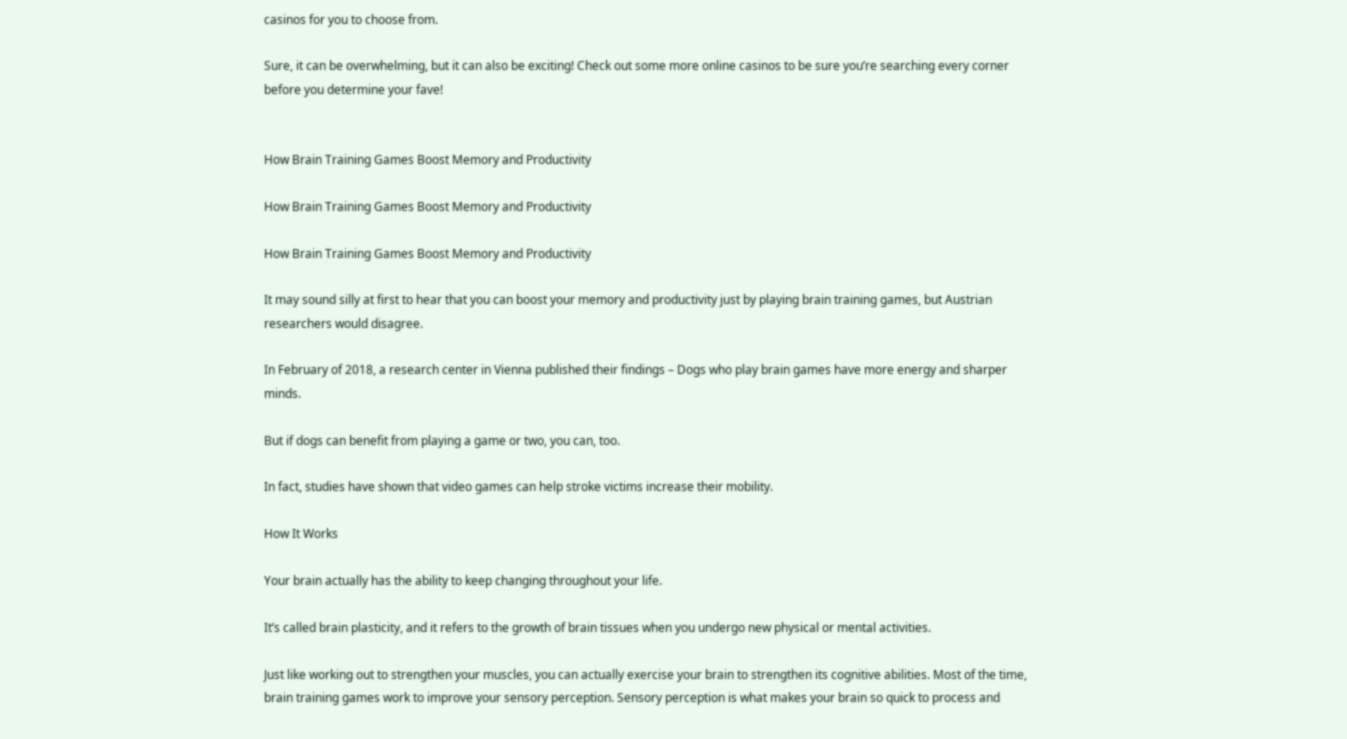casinos for you to choose from.

Sure, it can be overwhelming, but it can also be exciting! Check out some more online casinos to be sure you’re searching every corner before you determine your fave!


How Brain Training Games Boost Memory and Productivity

How Brain Training Games Boost Memory and Productivity

How Brain Training Games Boost Memory and Productivity

It may sound silly at first to hear that you can boost your memory and productivity just by playing brain training games, but Austrian researchers would disagree.

In February of 2018, a research center in Vienna published their findings – Dogs who play brain games have more energy and sharper minds.

But if dogs can benefit from playing a game or two, you can, too.

In fact, studies have shown that video games can help stroke victims increase their mobility.

How It Works

Your brain actually has the ability to keep changing throughout your life.

It’s called brain plasticity, and it refers to the growth of brain tissues when you undergo new physical or mental activities.

Just like working out to strengthen your muscles, you can actually exercise your brain to strengthen its cognitive abilities. Most of the time, brain training games work to improve your sensory perception. Sensory perception is what makes your brain so quick to process and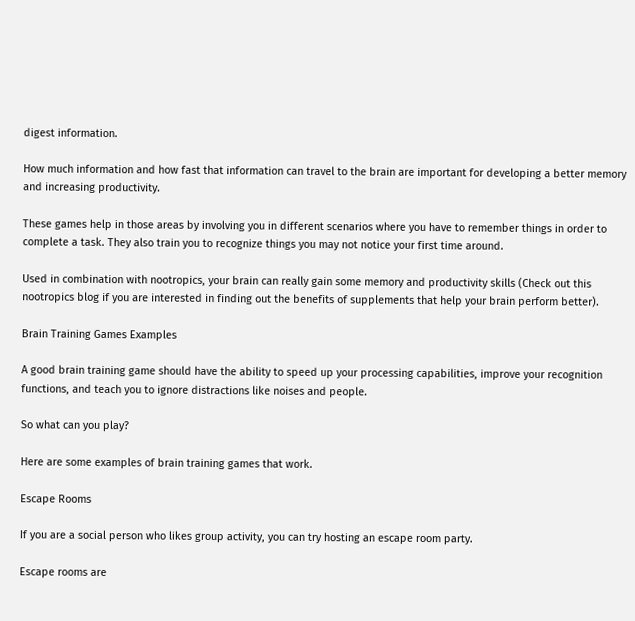digest information.

How much information and how fast that information can travel to the brain are important for developing a better memory and increasing productivity.

These games help in those areas by involving you in different scenarios where you have to remember things in order to complete a task. They also train you to recognize things you may not notice your first time around.

Used in combination with nootropics, your brain can really gain some memory and productivity skills (Check out this nootropics blog if you are interested in finding out the benefits of supplements that help your brain perform better).

Brain Training Games Examples

A good brain training game should have the ability to speed up your processing capabilities, improve your recognition functions, and teach you to ignore distractions like noises and people.

So what can you play?

Here are some examples of brain training games that work.

Escape Rooms

If you are a social person who likes group activity, you can try hosting an escape room party.

Escape rooms are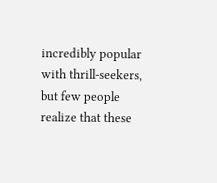incredibly popular with thrill-seekers, but few people realize that these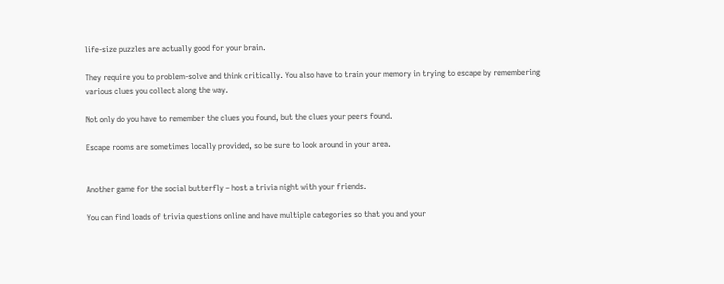life-size puzzles are actually good for your brain.

They require you to problem-solve and think critically. You also have to train your memory in trying to escape by remembering various clues you collect along the way.

Not only do you have to remember the clues you found, but the clues your peers found.

Escape rooms are sometimes locally provided, so be sure to look around in your area.


Another game for the social butterfly – host a trivia night with your friends.

You can find loads of trivia questions online and have multiple categories so that you and your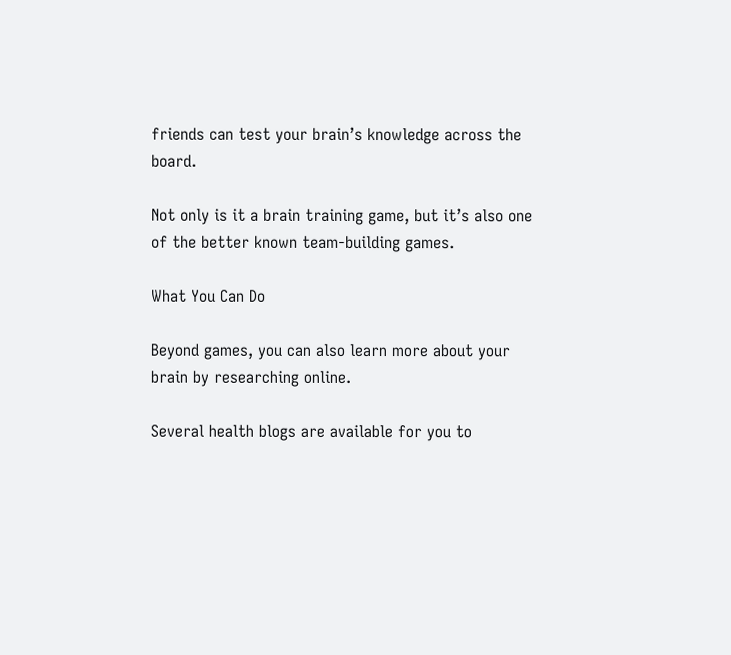friends can test your brain’s knowledge across the board.

Not only is it a brain training game, but it’s also one of the better known team-building games.

What You Can Do

Beyond games, you can also learn more about your brain by researching online.

Several health blogs are available for you to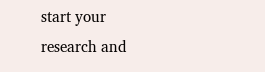start your research and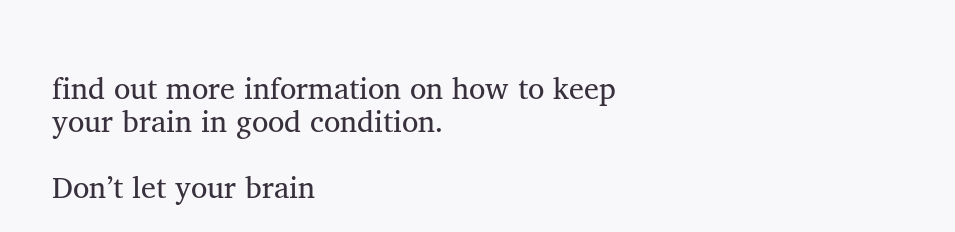find out more information on how to keep your brain in good condition.

Don’t let your brain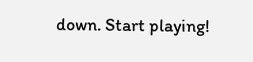down. Start playing!